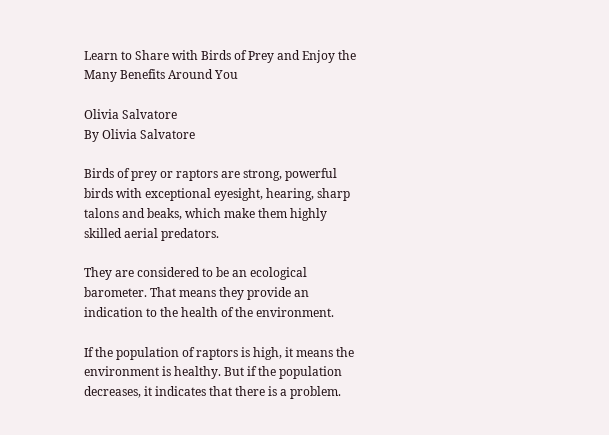Learn to Share with Birds of Prey and Enjoy the Many Benefits Around You

Olivia Salvatore
By Olivia Salvatore

Birds of prey or raptors are strong, powerful birds with exceptional eyesight, hearing, sharp talons and beaks, which make them highly skilled aerial predators.

They are considered to be an ecological barometer. That means they provide an indication to the health of the environment.

If the population of raptors is high, it means the environment is healthy. But if the population decreases, it indicates that there is a problem.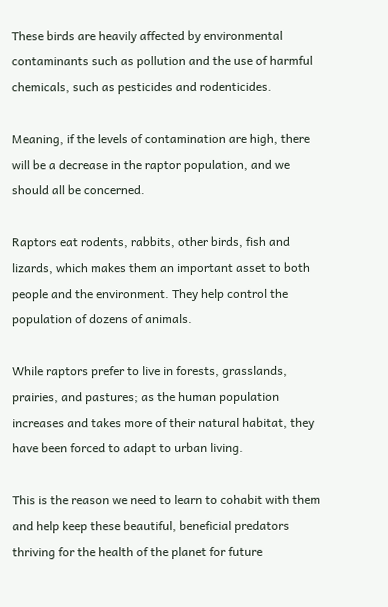These birds are heavily affected by environmental contaminants such as pollution and the use of harmful chemicals, such as pesticides and rodenticides.

Meaning, if the levels of contamination are high, there will be a decrease in the raptor population, and we should all be concerned.

Raptors eat rodents, rabbits, other birds, fish and lizards, which makes them an important asset to both people and the environment. They help control the population of dozens of animals.

While raptors prefer to live in forests, grasslands, prairies, and pastures; as the human population increases and takes more of their natural habitat, they have been forced to adapt to urban living.

This is the reason we need to learn to cohabit with them and help keep these beautiful, beneficial predators thriving for the health of the planet for future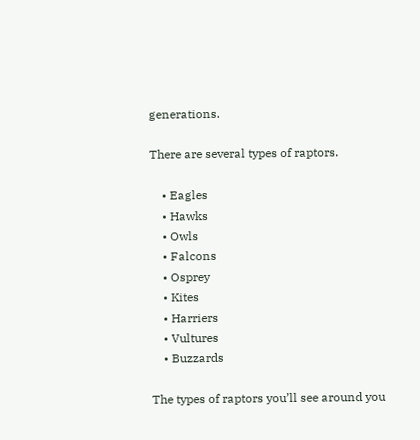generations.

There are several types of raptors.

    • Eagles
    • Hawks
    • Owls
    • Falcons
    • Osprey
    • Kites
    • Harriers
    • Vultures
    • Buzzards

The types of raptors you’ll see around you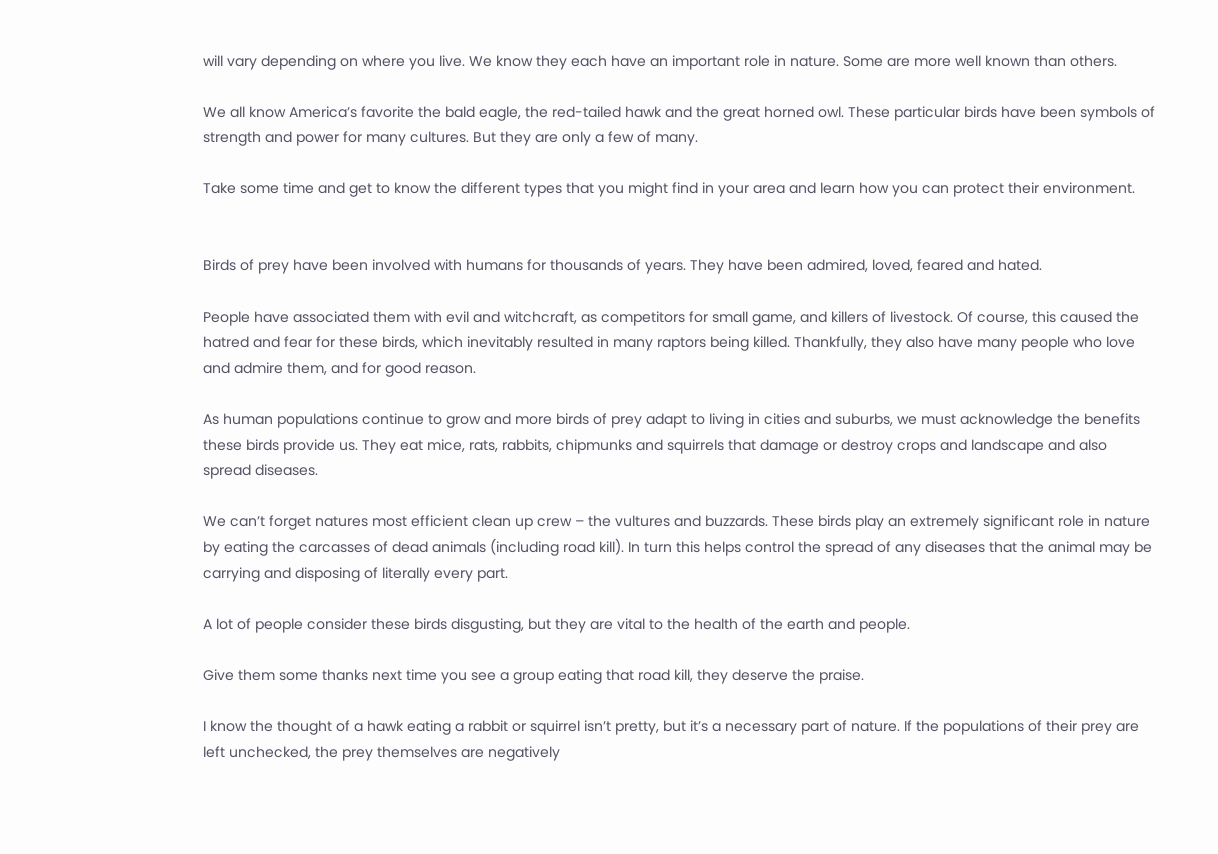will vary depending on where you live. We know they each have an important role in nature. Some are more well known than others.

We all know America’s favorite the bald eagle, the red-tailed hawk and the great horned owl. These particular birds have been symbols of strength and power for many cultures. But they are only a few of many.

Take some time and get to know the different types that you might find in your area and learn how you can protect their environment.


Birds of prey have been involved with humans for thousands of years. They have been admired, loved, feared and hated.

People have associated them with evil and witchcraft, as competitors for small game, and killers of livestock. Of course, this caused the hatred and fear for these birds, which inevitably resulted in many raptors being killed. Thankfully, they also have many people who love and admire them, and for good reason.

As human populations continue to grow and more birds of prey adapt to living in cities and suburbs, we must acknowledge the benefits these birds provide us. They eat mice, rats, rabbits, chipmunks and squirrels that damage or destroy crops and landscape and also spread diseases.

We can’t forget natures most efficient clean up crew – the vultures and buzzards. These birds play an extremely significant role in nature by eating the carcasses of dead animals (including road kill). In turn this helps control the spread of any diseases that the animal may be carrying and disposing of literally every part.

A lot of people consider these birds disgusting, but they are vital to the health of the earth and people.

Give them some thanks next time you see a group eating that road kill, they deserve the praise.

I know the thought of a hawk eating a rabbit or squirrel isn’t pretty, but it’s a necessary part of nature. If the populations of their prey are left unchecked, the prey themselves are negatively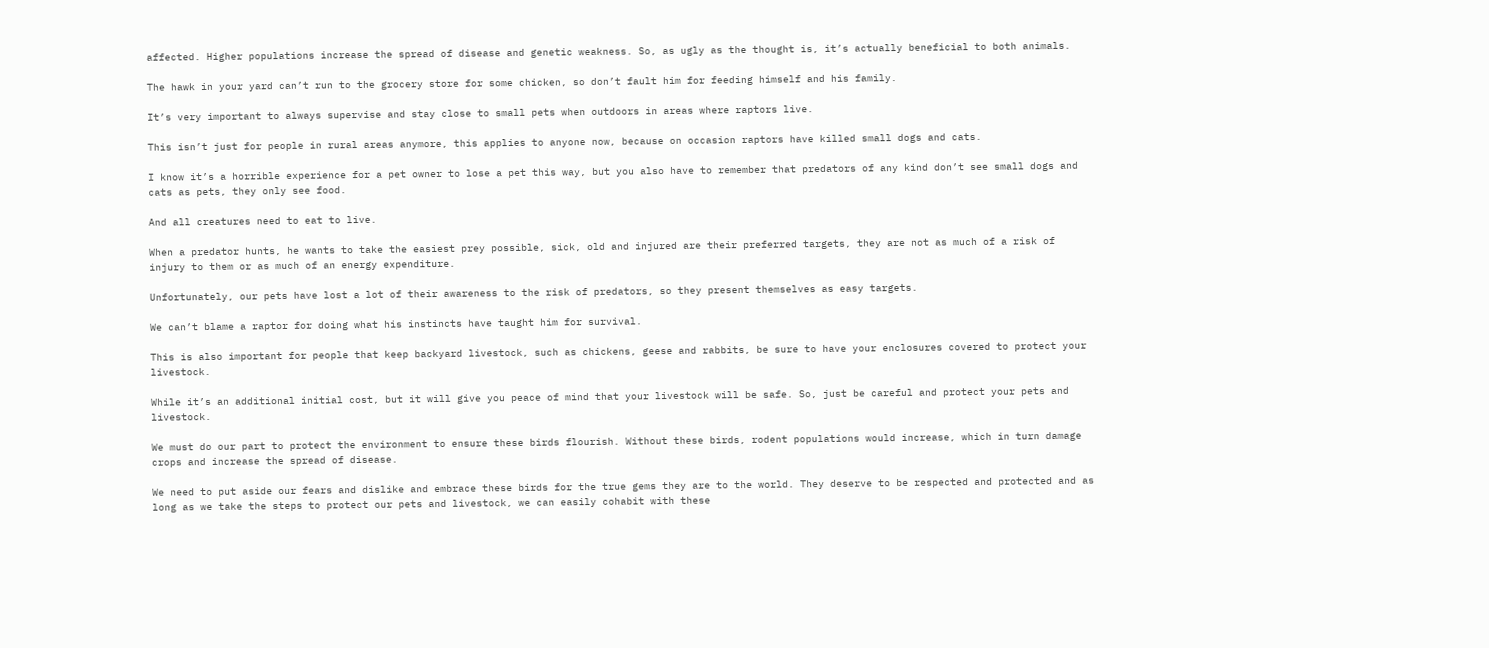affected. Higher populations increase the spread of disease and genetic weakness. So, as ugly as the thought is, it’s actually beneficial to both animals.

The hawk in your yard can’t run to the grocery store for some chicken, so don’t fault him for feeding himself and his family.

It’s very important to always supervise and stay close to small pets when outdoors in areas where raptors live.

This isn’t just for people in rural areas anymore, this applies to anyone now, because on occasion raptors have killed small dogs and cats.

I know it’s a horrible experience for a pet owner to lose a pet this way, but you also have to remember that predators of any kind don’t see small dogs and cats as pets, they only see food.

And all creatures need to eat to live.

When a predator hunts, he wants to take the easiest prey possible, sick, old and injured are their preferred targets, they are not as much of a risk of injury to them or as much of an energy expenditure.

Unfortunately, our pets have lost a lot of their awareness to the risk of predators, so they present themselves as easy targets.

We can’t blame a raptor for doing what his instincts have taught him for survival.

This is also important for people that keep backyard livestock, such as chickens, geese and rabbits, be sure to have your enclosures covered to protect your livestock.

While it’s an additional initial cost, but it will give you peace of mind that your livestock will be safe. So, just be careful and protect your pets and livestock.

We must do our part to protect the environment to ensure these birds flourish. Without these birds, rodent populations would increase, which in turn damage crops and increase the spread of disease.

We need to put aside our fears and dislike and embrace these birds for the true gems they are to the world. They deserve to be respected and protected and as long as we take the steps to protect our pets and livestock, we can easily cohabit with these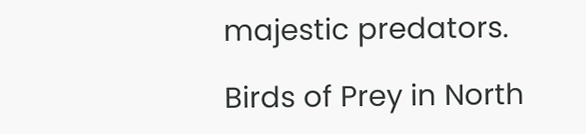majestic predators.

Birds of Prey in North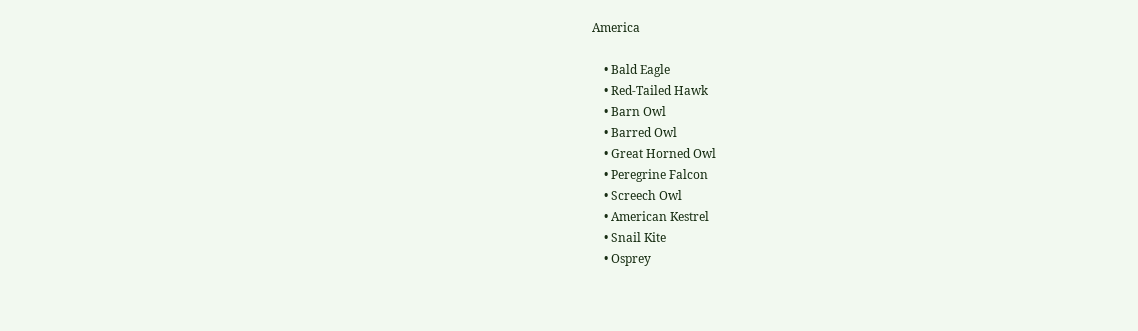America

    • Bald Eagle
    • Red-Tailed Hawk
    • Barn Owl
    • Barred Owl
    • Great Horned Owl
    • Peregrine Falcon
    • Screech Owl
    • American Kestrel
    • Snail Kite
    • Osprey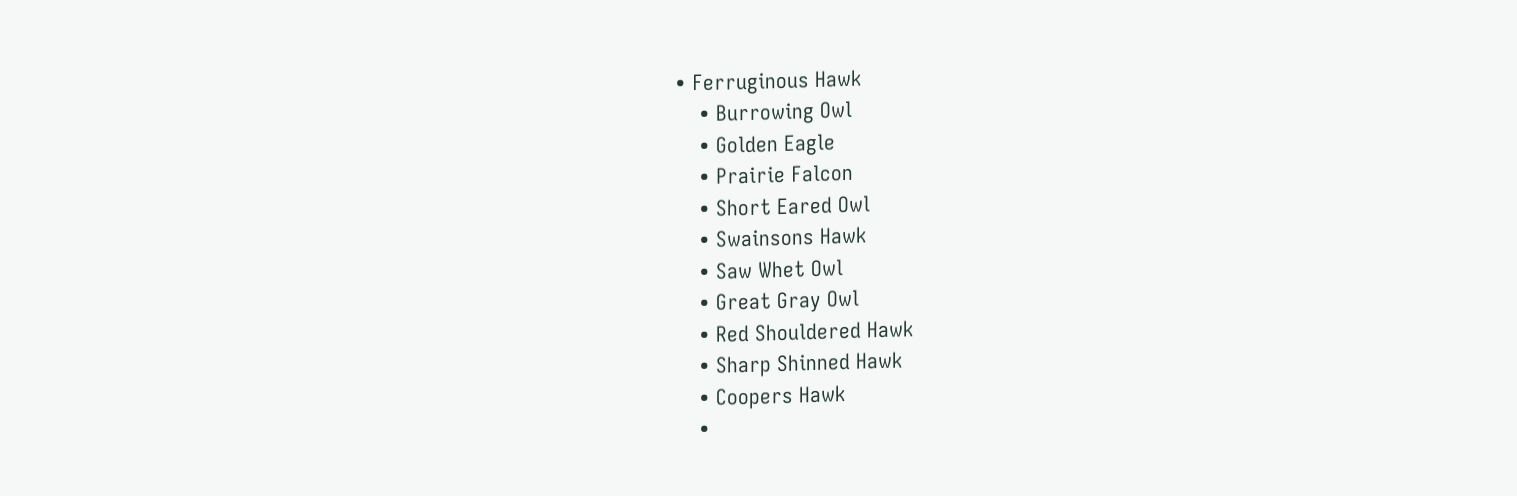• Ferruginous Hawk
    • Burrowing Owl
    • Golden Eagle
    • Prairie Falcon
    • Short Eared Owl
    • Swainsons Hawk
    • Saw Whet Owl
    • Great Gray Owl
    • Red Shouldered Hawk
    • Sharp Shinned Hawk
    • Coopers Hawk
    •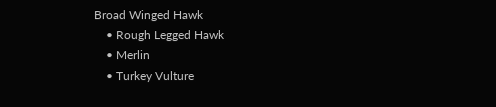Broad Winged Hawk
    • Rough Legged Hawk
    • Merlin
    • Turkey Vulture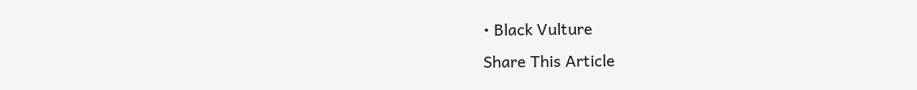• Black Vulture
Share This Article